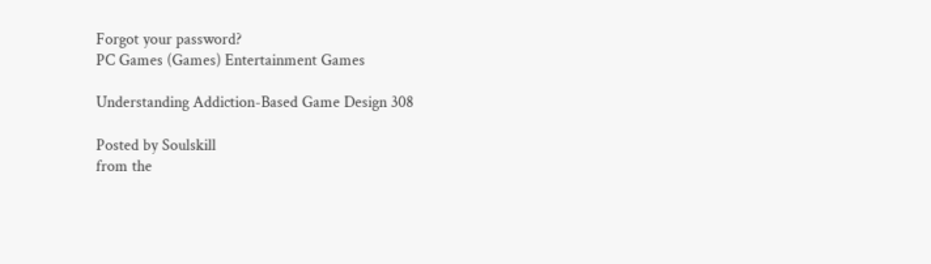Forgot your password?
PC Games (Games) Entertainment Games

Understanding Addiction-Based Game Design 308

Posted by Soulskill
from the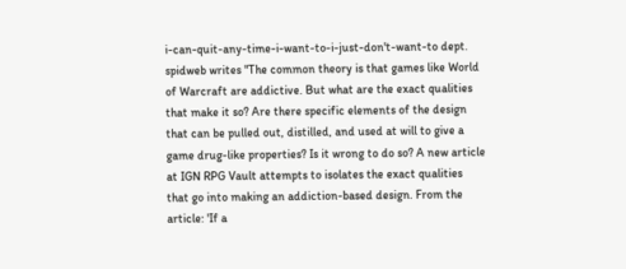i-can-quit-any-time-i-want-to-i-just-don't-want-to dept.
spidweb writes "The common theory is that games like World of Warcraft are addictive. But what are the exact qualities that make it so? Are there specific elements of the design that can be pulled out, distilled, and used at will to give a game drug-like properties? Is it wrong to do so? A new article at IGN RPG Vault attempts to isolates the exact qualities that go into making an addiction-based design. From the article: 'If a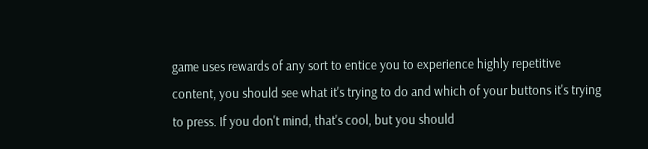game uses rewards of any sort to entice you to experience highly repetitive content, you should see what it's trying to do and which of your buttons it's trying to press. If you don't mind, that's cool, but you should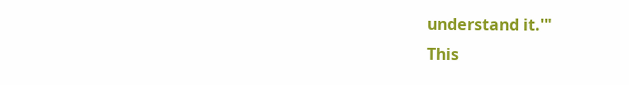understand it.'"
This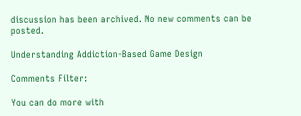discussion has been archived. No new comments can be posted.

Understanding Addiction-Based Game Design

Comments Filter:

You can do more with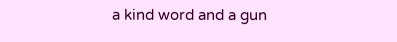a kind word and a gun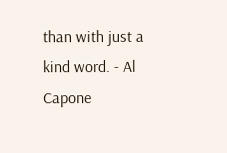than with just a kind word. - Al Capone